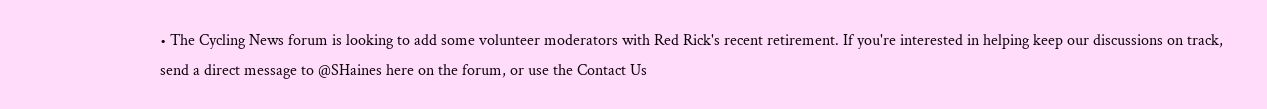• The Cycling News forum is looking to add some volunteer moderators with Red Rick's recent retirement. If you're interested in helping keep our discussions on track, send a direct message to @SHaines here on the forum, or use the Contact Us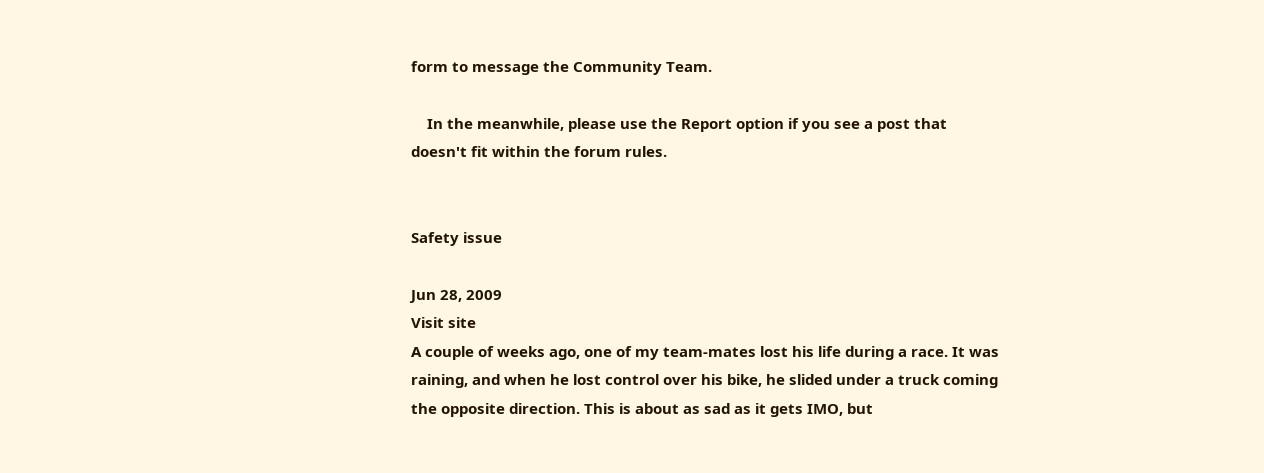form to message the Community Team.

    In the meanwhile, please use the Report option if you see a post that doesn't fit within the forum rules.


Safety issue

Jun 28, 2009
Visit site
A couple of weeks ago, one of my team-mates lost his life during a race. It was raining, and when he lost control over his bike, he slided under a truck coming the opposite direction. This is about as sad as it gets IMO, but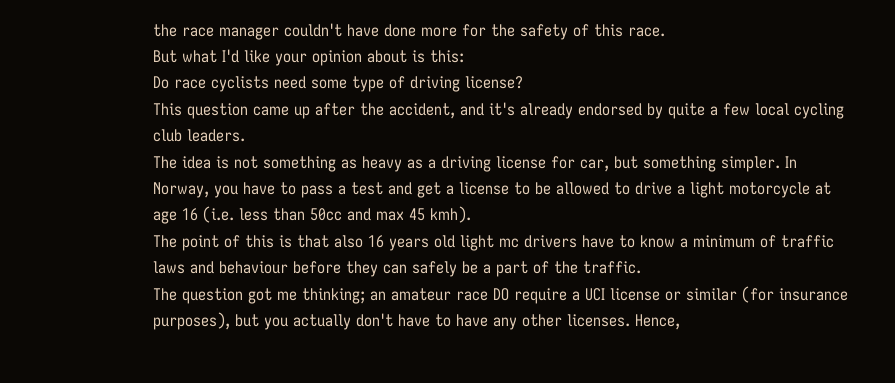the race manager couldn't have done more for the safety of this race.
But what I'd like your opinion about is this:
Do race cyclists need some type of driving license?
This question came up after the accident, and it's already endorsed by quite a few local cycling club leaders.
The idea is not something as heavy as a driving license for car, but something simpler. In Norway, you have to pass a test and get a license to be allowed to drive a light motorcycle at age 16 (i.e. less than 50cc and max 45 kmh).
The point of this is that also 16 years old light mc drivers have to know a minimum of traffic laws and behaviour before they can safely be a part of the traffic.
The question got me thinking; an amateur race DO require a UCI license or similar (for insurance purposes), but you actually don't have to have any other licenses. Hence,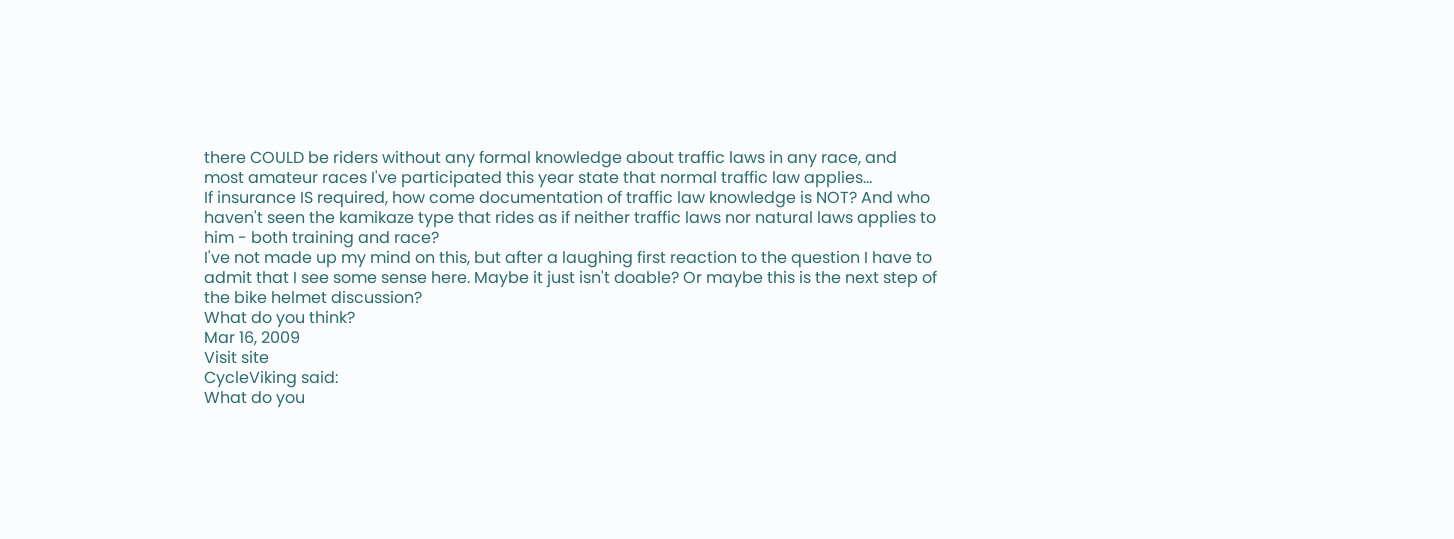there COULD be riders without any formal knowledge about traffic laws in any race, and most amateur races I've participated this year state that normal traffic law applies...
If insurance IS required, how come documentation of traffic law knowledge is NOT? And who haven't seen the kamikaze type that rides as if neither traffic laws nor natural laws applies to him - both training and race?
I've not made up my mind on this, but after a laughing first reaction to the question I have to admit that I see some sense here. Maybe it just isn't doable? Or maybe this is the next step of the bike helmet discussion?
What do you think?
Mar 16, 2009
Visit site
CycleViking said:
What do you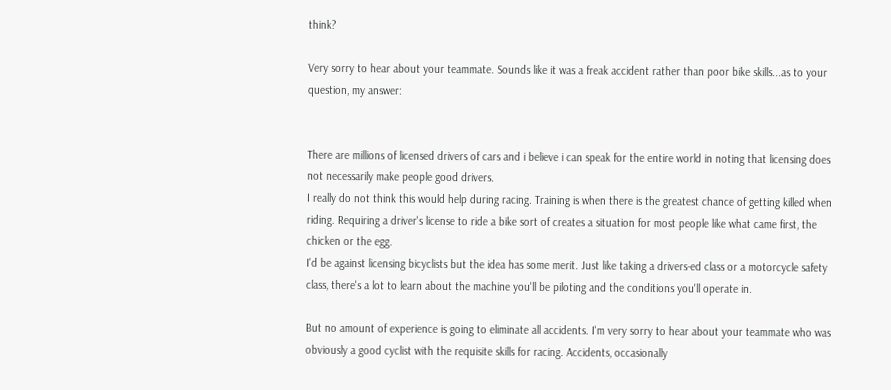think?

Very sorry to hear about your teammate. Sounds like it was a freak accident rather than poor bike skills...as to your question, my answer:


There are millions of licensed drivers of cars and i believe i can speak for the entire world in noting that licensing does not necessarily make people good drivers.
I really do not think this would help during racing. Training is when there is the greatest chance of getting killed when riding. Requiring a driver's license to ride a bike sort of creates a situation for most people like what came first, the chicken or the egg.
I'd be against licensing bicyclists but the idea has some merit. Just like taking a drivers-ed class or a motorcycle safety class, there's a lot to learn about the machine you'll be piloting and the conditions you'll operate in.

But no amount of experience is going to eliminate all accidents. I'm very sorry to hear about your teammate who was obviously a good cyclist with the requisite skills for racing. Accidents, occasionally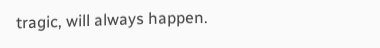tragic, will always happen.